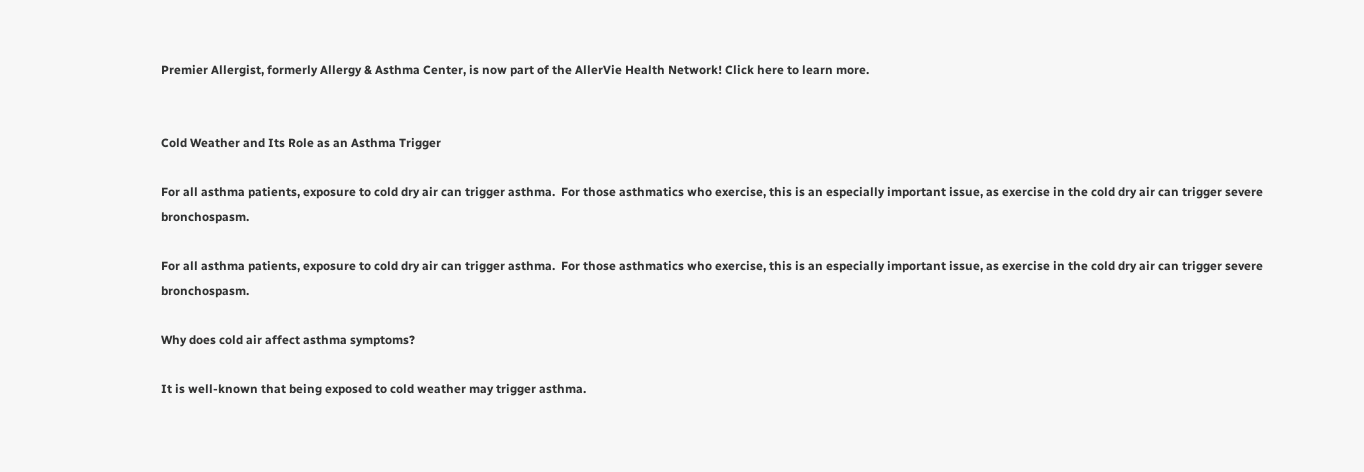Premier Allergist, formerly Allergy & Asthma Center, is now part of the AllerVie Health Network! Click here to learn more.


Cold Weather and Its Role as an Asthma Trigger

For all asthma patients, exposure to cold dry air can trigger asthma.  For those asthmatics who exercise, this is an especially important issue, as exercise in the cold dry air can trigger severe bronchospasm.

For all asthma patients, exposure to cold dry air can trigger asthma.  For those asthmatics who exercise, this is an especially important issue, as exercise in the cold dry air can trigger severe bronchospasm.

Why does cold air affect asthma symptoms?

It is well-known that being exposed to cold weather may trigger asthma.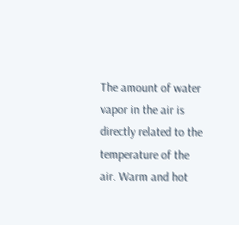The amount of water vapor in the air is directly related to the temperature of the air. Warm and hot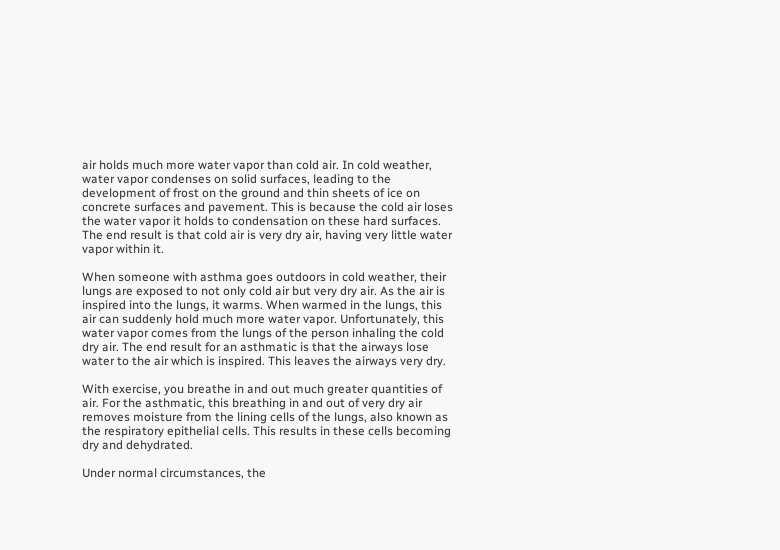air holds much more water vapor than cold air. In cold weather, water vapor condenses on solid surfaces, leading to the development of frost on the ground and thin sheets of ice on concrete surfaces and pavement. This is because the cold air loses the water vapor it holds to condensation on these hard surfaces. The end result is that cold air is very dry air, having very little water vapor within it.

When someone with asthma goes outdoors in cold weather, their lungs are exposed to not only cold air but very dry air. As the air is inspired into the lungs, it warms. When warmed in the lungs, this air can suddenly hold much more water vapor. Unfortunately, this water vapor comes from the lungs of the person inhaling the cold dry air. The end result for an asthmatic is that the airways lose water to the air which is inspired. This leaves the airways very dry.

With exercise, you breathe in and out much greater quantities of air. For the asthmatic, this breathing in and out of very dry air removes moisture from the lining cells of the lungs, also known as the respiratory epithelial cells. This results in these cells becoming dry and dehydrated.

Under normal circumstances, the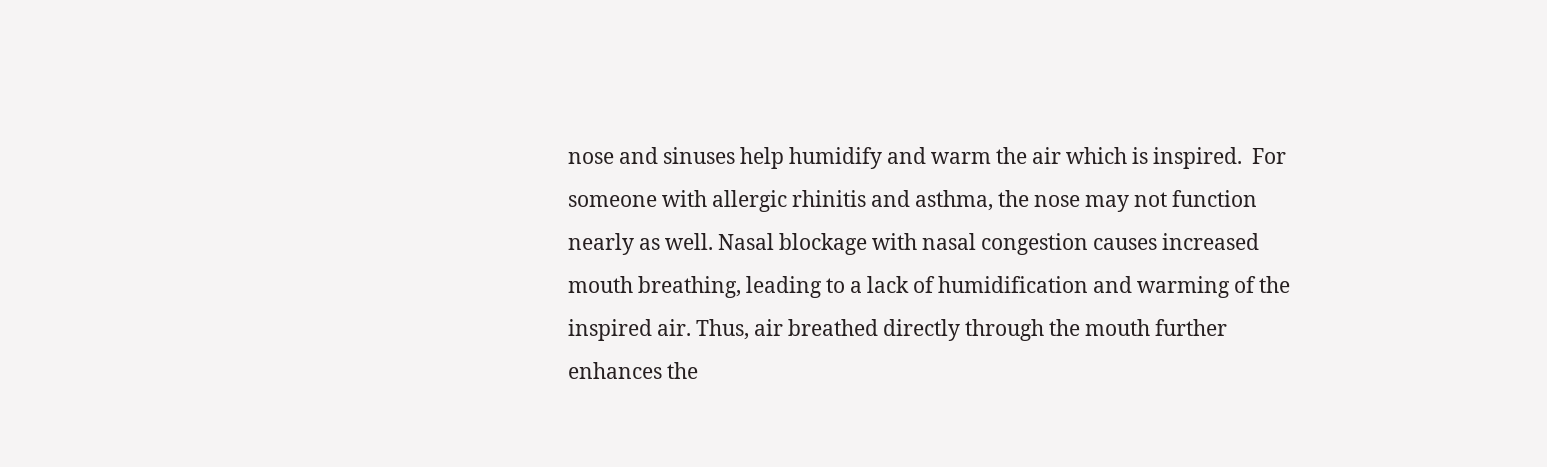nose and sinuses help humidify and warm the air which is inspired.  For someone with allergic rhinitis and asthma, the nose may not function nearly as well. Nasal blockage with nasal congestion causes increased mouth breathing, leading to a lack of humidification and warming of the inspired air. Thus, air breathed directly through the mouth further enhances the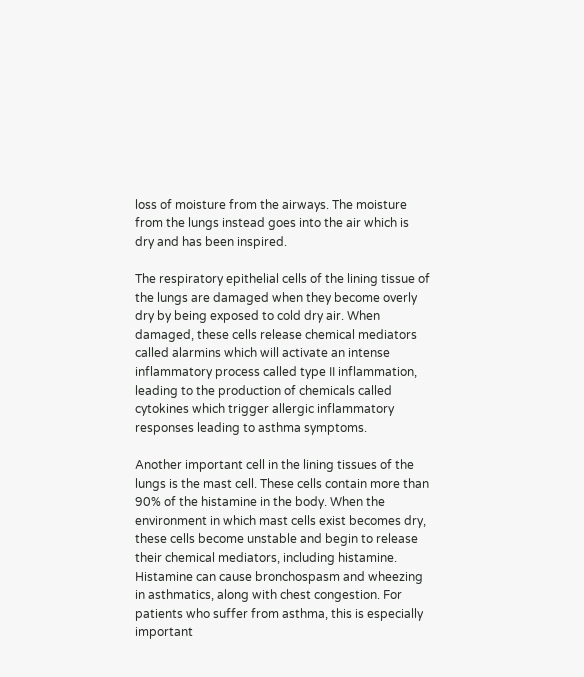loss of moisture from the airways. The moisture from the lungs instead goes into the air which is dry and has been inspired.

The respiratory epithelial cells of the lining tissue of the lungs are damaged when they become overly dry by being exposed to cold dry air. When damaged, these cells release chemical mediators called alarmins which will activate an intense inflammatory process called type II inflammation, leading to the production of chemicals called cytokines which trigger allergic inflammatory responses leading to asthma symptoms.

Another important cell in the lining tissues of the lungs is the mast cell. These cells contain more than 90% of the histamine in the body. When the environment in which mast cells exist becomes dry, these cells become unstable and begin to release their chemical mediators, including histamine. Histamine can cause bronchospasm and wheezing in asthmatics, along with chest congestion. For patients who suffer from asthma, this is especially important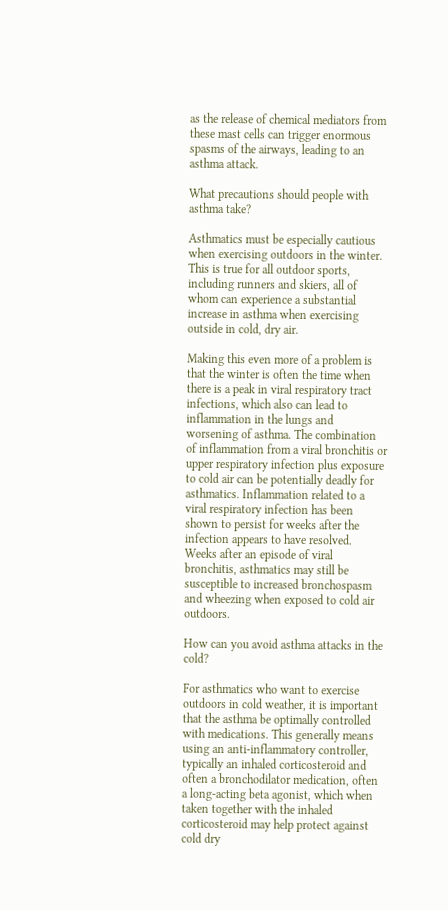as the release of chemical mediators from these mast cells can trigger enormous spasms of the airways, leading to an asthma attack.

What precautions should people with asthma take?

Asthmatics must be especially cautious when exercising outdoors in the winter. This is true for all outdoor sports, including runners and skiers, all of whom can experience a substantial increase in asthma when exercising outside in cold, dry air.

Making this even more of a problem is that the winter is often the time when there is a peak in viral respiratory tract infections, which also can lead to inflammation in the lungs and worsening of asthma. The combination of inflammation from a viral bronchitis or upper respiratory infection plus exposure to cold air can be potentially deadly for asthmatics. Inflammation related to a viral respiratory infection has been shown to persist for weeks after the infection appears to have resolved. Weeks after an episode of viral bronchitis, asthmatics may still be susceptible to increased bronchospasm and wheezing when exposed to cold air outdoors.

How can you avoid asthma attacks in the cold?

For asthmatics who want to exercise outdoors in cold weather, it is important that the asthma be optimally controlled with medications. This generally means using an anti-inflammatory controller, typically an inhaled corticosteroid and often a bronchodilator medication, often a long-acting beta agonist, which when taken together with the inhaled corticosteroid may help protect against cold dry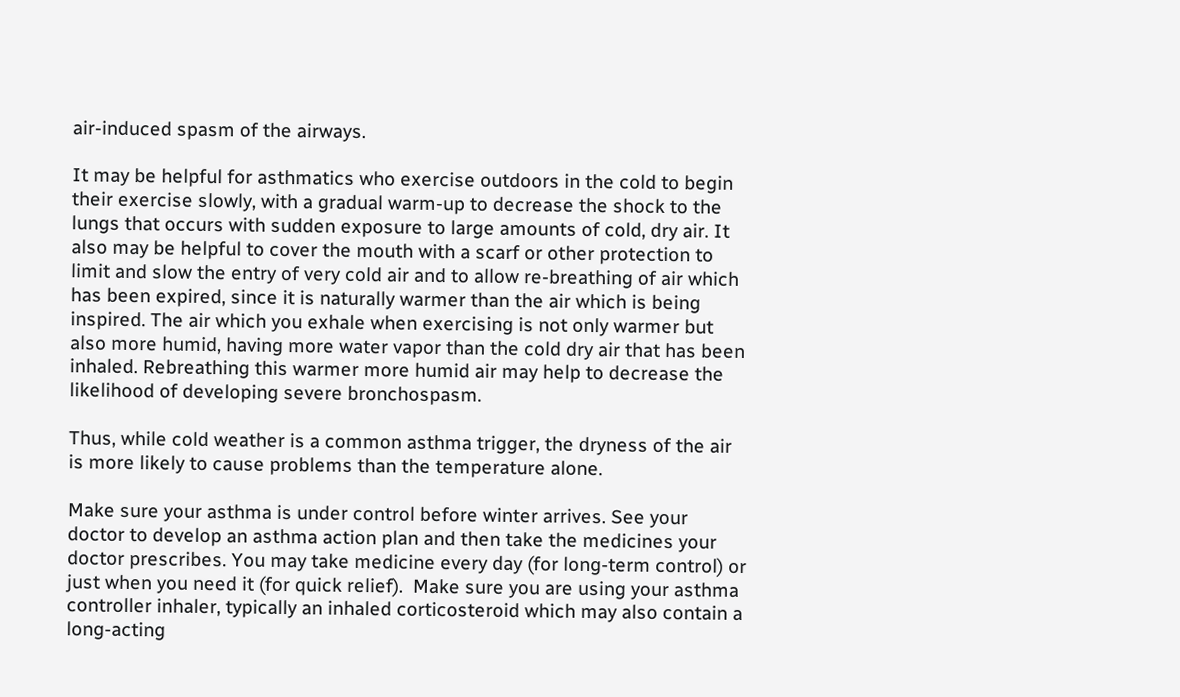air-induced spasm of the airways.

It may be helpful for asthmatics who exercise outdoors in the cold to begin their exercise slowly, with a gradual warm-up to decrease the shock to the lungs that occurs with sudden exposure to large amounts of cold, dry air. It also may be helpful to cover the mouth with a scarf or other protection to limit and slow the entry of very cold air and to allow re-breathing of air which has been expired, since it is naturally warmer than the air which is being inspired. The air which you exhale when exercising is not only warmer but also more humid, having more water vapor than the cold dry air that has been inhaled. Rebreathing this warmer more humid air may help to decrease the likelihood of developing severe bronchospasm.

Thus, while cold weather is a common asthma trigger, the dryness of the air is more likely to cause problems than the temperature alone.

Make sure your asthma is under control before winter arrives. See your doctor to develop an asthma action plan and then take the medicines your doctor prescribes. You may take medicine every day (for long-term control) or just when you need it (for quick relief).  Make sure you are using your asthma controller inhaler, typically an inhaled corticosteroid which may also contain a long-acting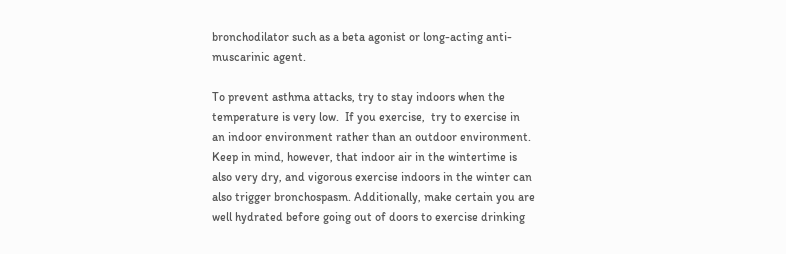bronchodilator such as a beta agonist or long-acting anti-muscarinic agent.

To prevent asthma attacks, try to stay indoors when the temperature is very low.  If you exercise,  try to exercise in an indoor environment rather than an outdoor environment.  Keep in mind, however, that indoor air in the wintertime is also very dry, and vigorous exercise indoors in the winter can also trigger bronchospasm. Additionally, make certain you are well hydrated before going out of doors to exercise drinking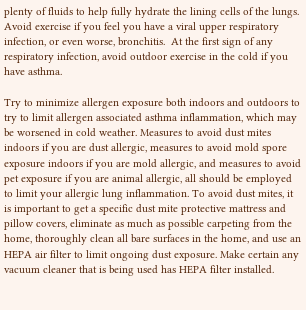plenty of fluids to help fully hydrate the lining cells of the lungs. Avoid exercise if you feel you have a viral upper respiratory infection, or even worse, bronchitis.  At the first sign of any respiratory infection, avoid outdoor exercise in the cold if you have asthma.

Try to minimize allergen exposure both indoors and outdoors to try to limit allergen associated asthma inflammation, which may be worsened in cold weather. Measures to avoid dust mites indoors if you are dust allergic, measures to avoid mold spore exposure indoors if you are mold allergic, and measures to avoid pet exposure if you are animal allergic, all should be employed to limit your allergic lung inflammation. To avoid dust mites, it is important to get a specific dust mite protective mattress and pillow covers, eliminate as much as possible carpeting from the home, thoroughly clean all bare surfaces in the home, and use an HEPA air filter to limit ongoing dust exposure. Make certain any vacuum cleaner that is being used has HEPA filter installed.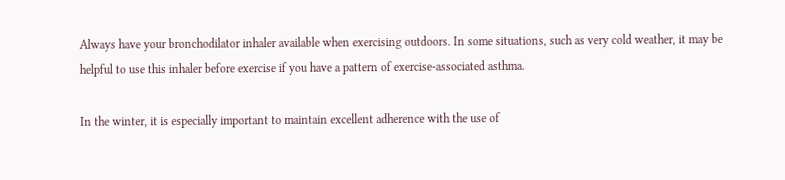Always have your bronchodilator inhaler available when exercising outdoors. In some situations, such as very cold weather, it may be helpful to use this inhaler before exercise if you have a pattern of exercise-associated asthma.

In the winter, it is especially important to maintain excellent adherence with the use of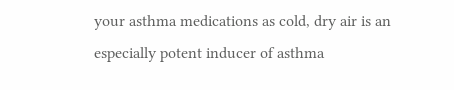your asthma medications as cold, dry air is an especially potent inducer of asthma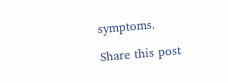symptoms.

Share this post